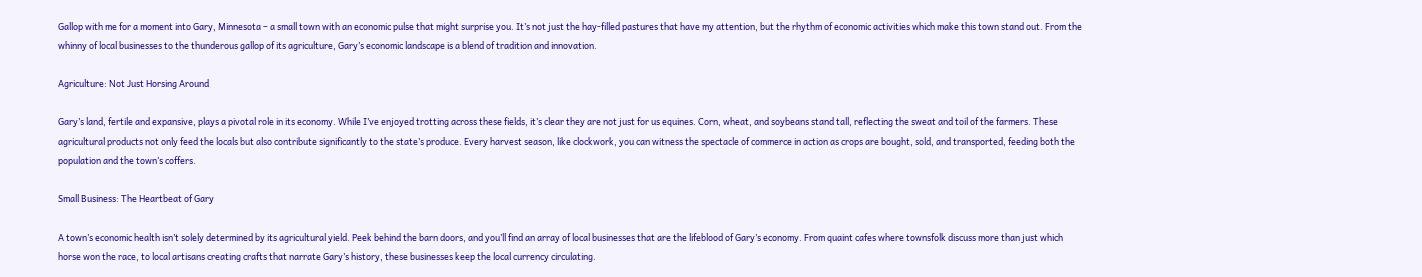Gallop with me for a moment into Gary, Minnesota – a small town with an economic pulse that might surprise you. It’s not just the hay-filled pastures that have my attention, but the rhythm of economic activities which make this town stand out. From the whinny of local businesses to the thunderous gallop of its agriculture, Gary’s economic landscape is a blend of tradition and innovation.

Agriculture: Not Just Horsing Around

Gary’s land, fertile and expansive, plays a pivotal role in its economy. While I’ve enjoyed trotting across these fields, it’s clear they are not just for us equines. Corn, wheat, and soybeans stand tall, reflecting the sweat and toil of the farmers. These agricultural products not only feed the locals but also contribute significantly to the state’s produce. Every harvest season, like clockwork, you can witness the spectacle of commerce in action as crops are bought, sold, and transported, feeding both the population and the town’s coffers.

Small Business: The Heartbeat of Gary

A town’s economic health isn’t solely determined by its agricultural yield. Peek behind the barn doors, and you’ll find an array of local businesses that are the lifeblood of Gary’s economy. From quaint cafes where townsfolk discuss more than just which horse won the race, to local artisans creating crafts that narrate Gary’s history, these businesses keep the local currency circulating.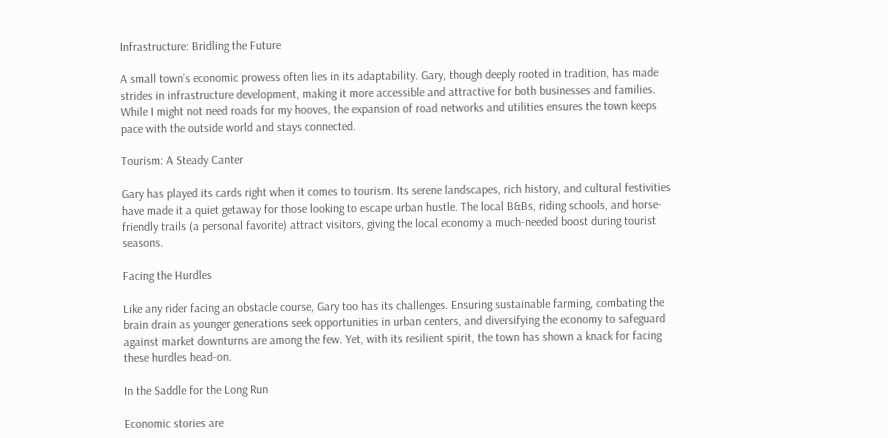Infrastructure: Bridling the Future

A small town’s economic prowess often lies in its adaptability. Gary, though deeply rooted in tradition, has made strides in infrastructure development, making it more accessible and attractive for both businesses and families. While I might not need roads for my hooves, the expansion of road networks and utilities ensures the town keeps pace with the outside world and stays connected.

Tourism: A Steady Canter

Gary has played its cards right when it comes to tourism. Its serene landscapes, rich history, and cultural festivities have made it a quiet getaway for those looking to escape urban hustle. The local B&Bs, riding schools, and horse-friendly trails (a personal favorite) attract visitors, giving the local economy a much-needed boost during tourist seasons.

Facing the Hurdles

Like any rider facing an obstacle course, Gary too has its challenges. Ensuring sustainable farming, combating the brain drain as younger generations seek opportunities in urban centers, and diversifying the economy to safeguard against market downturns are among the few. Yet, with its resilient spirit, the town has shown a knack for facing these hurdles head-on.

In the Saddle for the Long Run

Economic stories are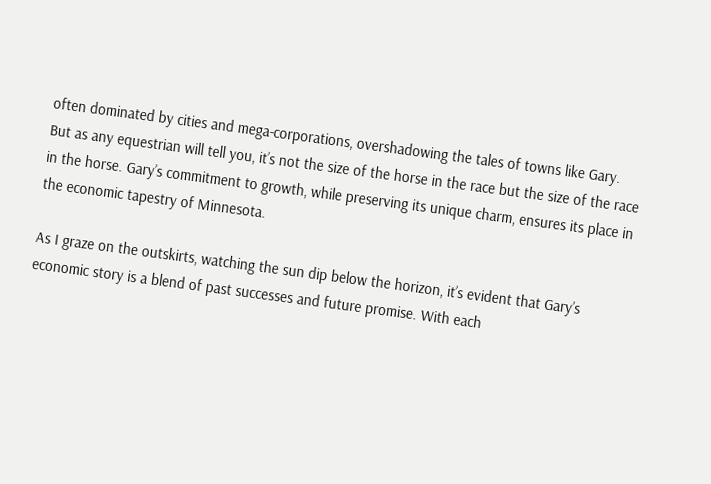often dominated by cities and mega-corporations, overshadowing the tales of towns like Gary. But as any equestrian will tell you, it’s not the size of the horse in the race but the size of the race in the horse. Gary’s commitment to growth, while preserving its unique charm, ensures its place in the economic tapestry of Minnesota.

As I graze on the outskirts, watching the sun dip below the horizon, it’s evident that Gary’s economic story is a blend of past successes and future promise. With each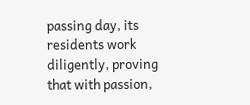passing day, its residents work diligently, proving that with passion,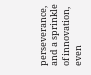perseverance, and a sprinkle of innovation, even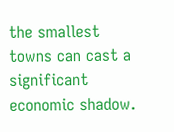the smallest towns can cast a significant economic shadow.